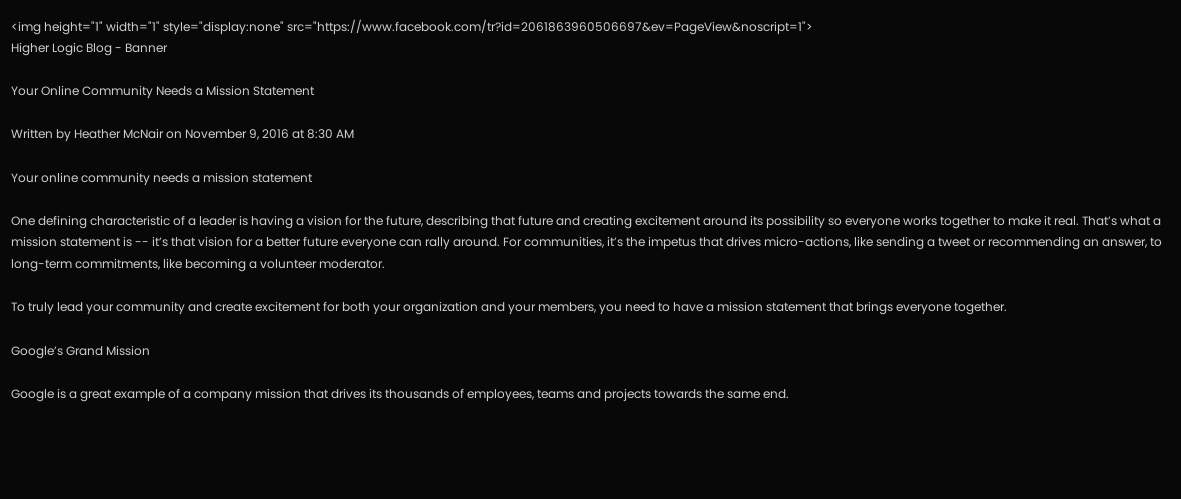<img height="1" width="1" style="display:none" src="https://www.facebook.com/tr?id=2061863960506697&ev=PageView&noscript=1">
Higher Logic Blog - Banner

Your Online Community Needs a Mission Statement

Written by Heather McNair on November 9, 2016 at 8:30 AM

Your online community needs a mission statement

One defining characteristic of a leader is having a vision for the future, describing that future and creating excitement around its possibility so everyone works together to make it real. That’s what a mission statement is -- it’s that vision for a better future everyone can rally around. For communities, it’s the impetus that drives micro-actions, like sending a tweet or recommending an answer, to long-term commitments, like becoming a volunteer moderator.

To truly lead your community and create excitement for both your organization and your members, you need to have a mission statement that brings everyone together.

Google’s Grand Mission

Google is a great example of a company mission that drives its thousands of employees, teams and projects towards the same end.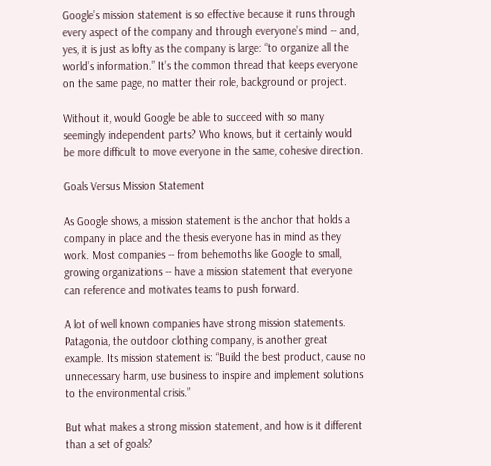Google’s mission statement is so effective because it runs through every aspect of the company and through everyone’s mind -- and, yes, it is just as lofty as the company is large: “to organize all the world’s information.” It’s the common thread that keeps everyone on the same page, no matter their role, background or project.

Without it, would Google be able to succeed with so many seemingly independent parts? Who knows, but it certainly would be more difficult to move everyone in the same, cohesive direction.

Goals Versus Mission Statement

As Google shows, a mission statement is the anchor that holds a company in place and the thesis everyone has in mind as they work. Most companies -- from behemoths like Google to small, growing organizations -- have a mission statement that everyone can reference and motivates teams to push forward.

A lot of well known companies have strong mission statements. Patagonia, the outdoor clothing company, is another great example. Its mission statement is: “Build the best product, cause no unnecessary harm, use business to inspire and implement solutions to the environmental crisis.”

But what makes a strong mission statement, and how is it different than a set of goals?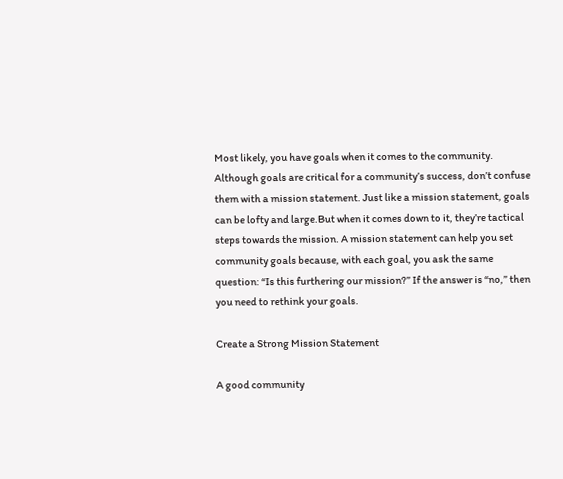Most likely, you have goals when it comes to the community. Although goals are critical for a community’s success, don’t confuse them with a mission statement. Just like a mission statement, goals can be lofty and large.But when it comes down to it, they’re tactical steps towards the mission. A mission statement can help you set community goals because, with each goal, you ask the same question: “Is this furthering our mission?” If the answer is “no,” then you need to rethink your goals.

Create a Strong Mission Statement

A good community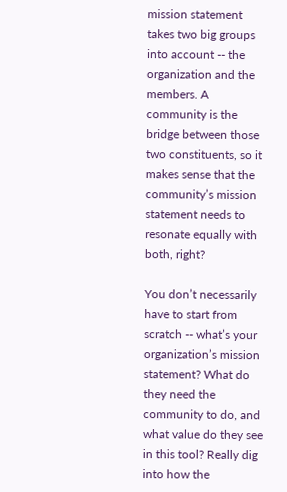mission statement takes two big groups into account -- the organization and the members. A community is the bridge between those two constituents, so it makes sense that the community’s mission statement needs to resonate equally with both, right?

You don’t necessarily have to start from scratch -- what’s your organization’s mission statement? What do they need the community to do, and what value do they see in this tool? Really dig into how the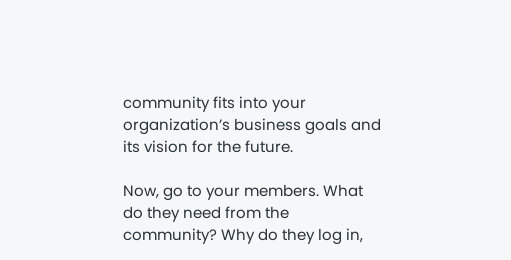community fits into your organization’s business goals and its vision for the future.

Now, go to your members. What do they need from the community? Why do they log in,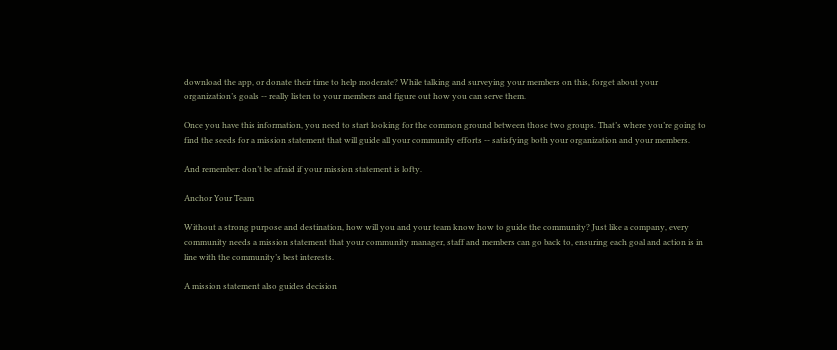download the app, or donate their time to help moderate? While talking and surveying your members on this, forget about your organization’s goals -- really listen to your members and figure out how you can serve them.

Once you have this information, you need to start looking for the common ground between those two groups. That’s where you’re going to find the seeds for a mission statement that will guide all your community efforts -- satisfying both your organization and your members.

And remember: don’t be afraid if your mission statement is lofty.

Anchor Your Team

Without a strong purpose and destination, how will you and your team know how to guide the community? Just like a company, every community needs a mission statement that your community manager, staff and members can go back to, ensuring each goal and action is in line with the community’s best interests.

A mission statement also guides decision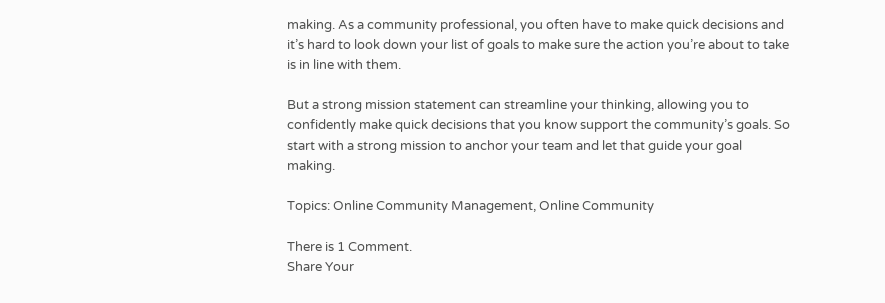making. As a community professional, you often have to make quick decisions and it’s hard to look down your list of goals to make sure the action you’re about to take is in line with them.

But a strong mission statement can streamline your thinking, allowing you to confidently make quick decisions that you know support the community’s goals. So start with a strong mission to anchor your team and let that guide your goal making.

Topics: Online Community Management, Online Community

There is 1 Comment.
Share Your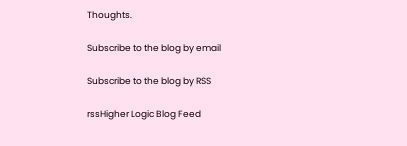Thoughts.

Subscribe to the blog by email

Subscribe to the blog by RSS

rssHigher Logic Blog Feed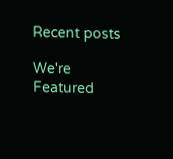Recent posts

We're Featured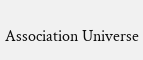Association Universe